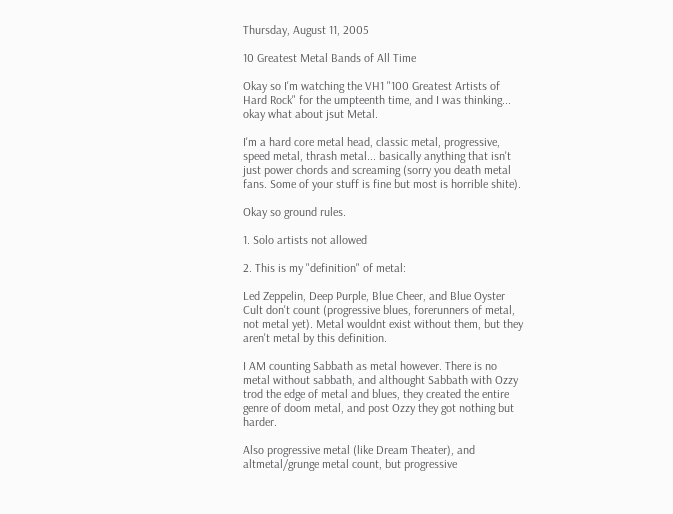Thursday, August 11, 2005

10 Greatest Metal Bands of All Time

Okay so I'm watching the VH1 "100 Greatest Artists of Hard Rock" for the umpteenth time, and I was thinking... okay what about jsut Metal.

I'm a hard core metal head, classic metal, progressive, speed metal, thrash metal... basically anything that isn't just power chords and screaming (sorry you death metal fans. Some of your stuff is fine but most is horrible shite).

Okay so ground rules.

1. Solo artists not allowed

2. This is my "definition" of metal:

Led Zeppelin, Deep Purple, Blue Cheer, and Blue Oyster Cult don't count (progressive blues, forerunners of metal, not metal yet). Metal wouldnt exist without them, but they aren't metal by this definition.

I AM counting Sabbath as metal however. There is no metal without sabbath, and althought Sabbath with Ozzy trod the edge of metal and blues, they created the entire genre of doom metal, and post Ozzy they got nothing but harder.

Also progressive metal (like Dream Theater), and altmetal/grunge metal count, but progressive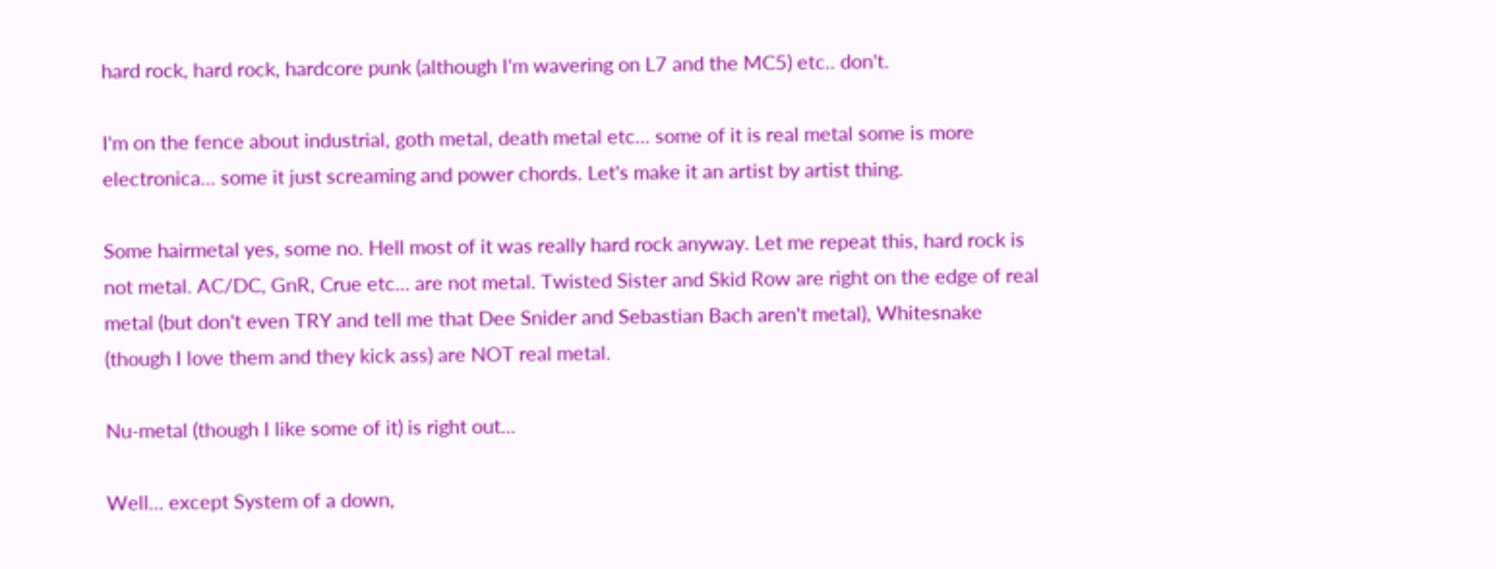hard rock, hard rock, hardcore punk (although I'm wavering on L7 and the MC5) etc.. don't.

I'm on the fence about industrial, goth metal, death metal etc... some of it is real metal some is more electronica... some it just screaming and power chords. Let's make it an artist by artist thing.

Some hairmetal yes, some no. Hell most of it was really hard rock anyway. Let me repeat this, hard rock is not metal. AC/DC, GnR, Crue etc... are not metal. Twisted Sister and Skid Row are right on the edge of real metal (but don't even TRY and tell me that Dee Snider and Sebastian Bach aren't metal), Whitesnake (though I love them and they kick ass) are NOT real metal.

Nu-metal (though I like some of it) is right out...

Well... except System of a down,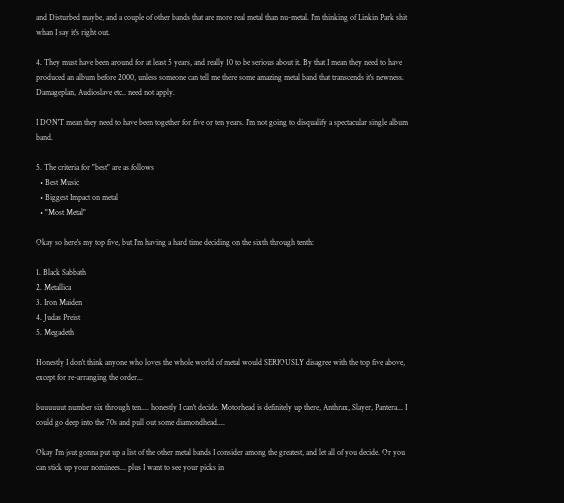and Disturbed maybe, and a couple of other bands that are more real metal than nu-metal. I'm thinking of Linkin Park shit whan I say it's right out.

4. They must have been around for at least 5 years, and really 10 to be serious about it. By that I mean they need to have produced an album before 2000, unless someone can tell me there some amazing metal band that transcends it's newness. Damageplan, Audioslave etc.. need not apply.

I DON'T mean they need to have been together for five or ten years. I'm not going to disqualify a spectacular single album band.

5. The criteria for "best" are as follows
  • Best Music
  • Biggest Impact on metal
  • "Most Metal"

Okay so here's my top five, but I'm having a hard time deciding on the sixth through tenth:

1. Black Sabbath
2. Metallica
3. Iron Maiden
4. Judas Preist
5. Megadeth

Honestly I don't think anyone who loves the whole world of metal would SERIOUSLY disagree with the top five above, except for re-arranging the order...

buuuuuut number six through ten.... honestly I can't decide. Motorhead is definitely up there, Anthrax, Slayer, Pantera... I could go deep into the 70s and pull out some diamondhead....

Okay I'm jsut gonna put up a list of the other metal bands I consider among the greatest, and let all of you decide. Or you can stick up your nominees... plus I want to see your picks in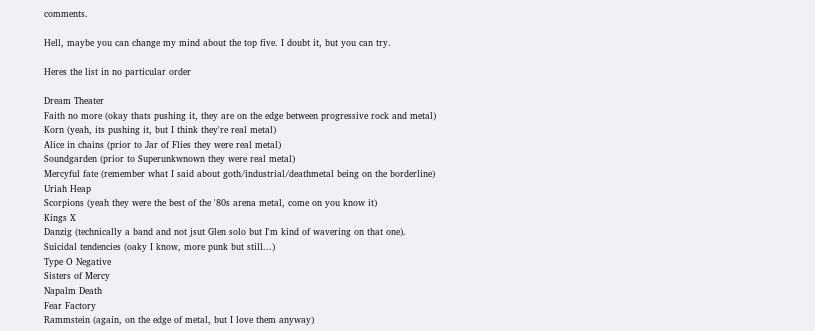comments.

Hell, maybe you can change my mind about the top five. I doubt it, but you can try.

Heres the list in no particular order

Dream Theater
Faith no more (okay thats pushing it, they are on the edge between progressive rock and metal)
Korn (yeah, its pushing it, but I think they're real metal)
Alice in chains (prior to Jar of Flies they were real metal)
Soundgarden (prior to Superunkwnown they were real metal)
Mercyful fate (remember what I said about goth/industrial/deathmetal being on the borderline)
Uriah Heap
Scorpions (yeah they were the best of the '80s arena metal, come on you know it)
Kings X
Danzig (technically a band and not jsut Glen solo but I'm kind of wavering on that one).
Suicidal tendencies (oaky I know, more punk but still...)
Type O Negative
Sisters of Mercy
Napalm Death
Fear Factory
Rammstein (again, on the edge of metal, but I love them anyway)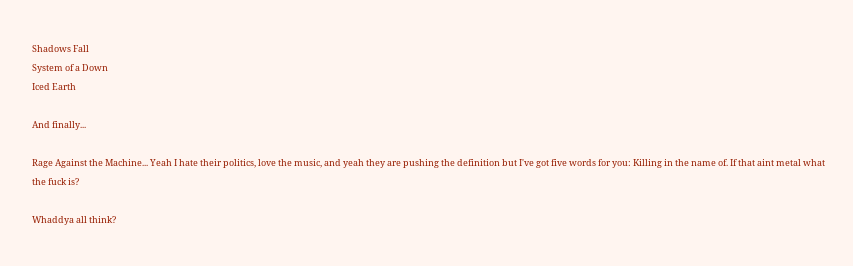Shadows Fall
System of a Down
Iced Earth

And finally...

Rage Against the Machine... Yeah I hate their politics, love the music, and yeah they are pushing the definition but I've got five words for you: Killing in the name of. If that aint metal what the fuck is?

Whaddya all think?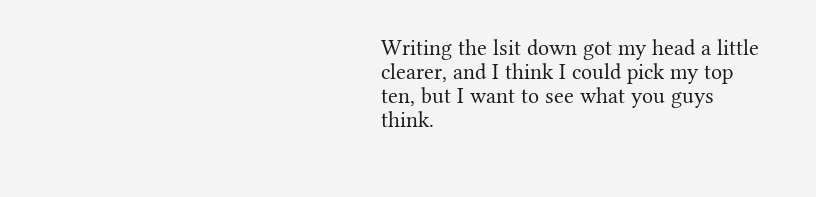Writing the lsit down got my head a little clearer, and I think I could pick my top ten, but I want to see what you guys think.